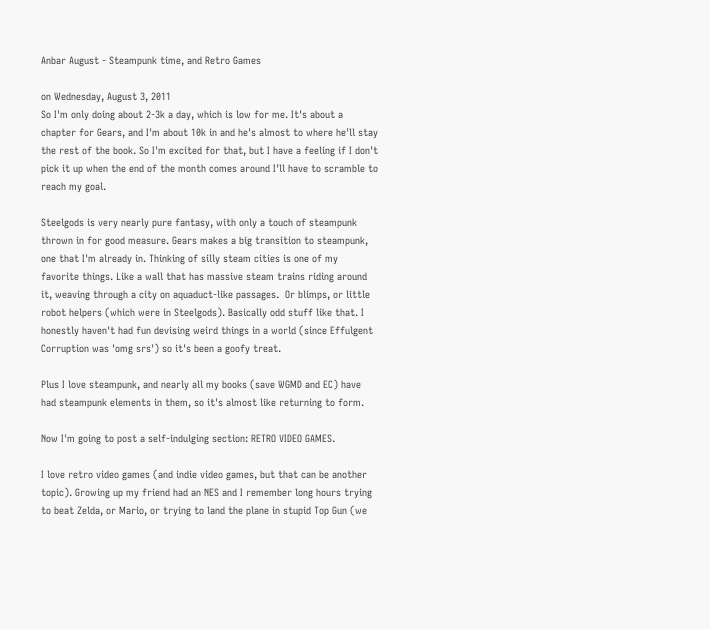Anbar August - Steampunk time, and Retro Games

on Wednesday, August 3, 2011
So I'm only doing about 2-3k a day, which is low for me. It's about a chapter for Gears, and I'm about 10k in and he's almost to where he'll stay the rest of the book. So I'm excited for that, but I have a feeling if I don't pick it up when the end of the month comes around I'll have to scramble to reach my goal.

Steelgods is very nearly pure fantasy, with only a touch of steampunk thrown in for good measure. Gears makes a big transition to steampunk, one that I'm already in. Thinking of silly steam cities is one of my favorite things. Like a wall that has massive steam trains riding around it, weaving through a city on aquaduct-like passages.  Or blimps, or little robot helpers (which were in Steelgods). Basically odd stuff like that. I honestly haven't had fun devising weird things in a world (since Effulgent Corruption was 'omg srs') so it's been a goofy treat.

Plus I love steampunk, and nearly all my books (save WGMD and EC) have had steampunk elements in them, so it's almost like returning to form.

Now I'm going to post a self-indulging section: RETRO VIDEO GAMES.

I love retro video games (and indie video games, but that can be another topic). Growing up my friend had an NES and I remember long hours trying to beat Zelda, or Mario, or trying to land the plane in stupid Top Gun (we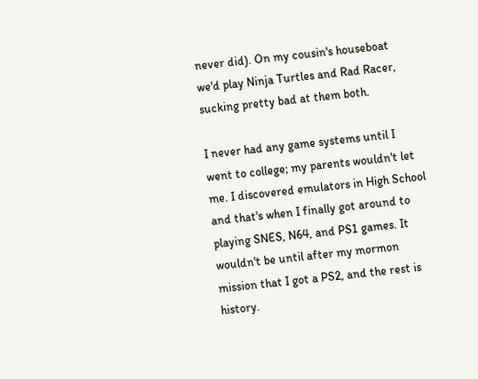never did). On my cousin's houseboat we'd play Ninja Turtles and Rad Racer, sucking pretty bad at them both.

I never had any game systems until I went to college; my parents wouldn't let me. I discovered emulators in High School and that's when I finally got around to playing SNES, N64, and PS1 games. It wouldn't be until after my mormon mission that I got a PS2, and the rest is history.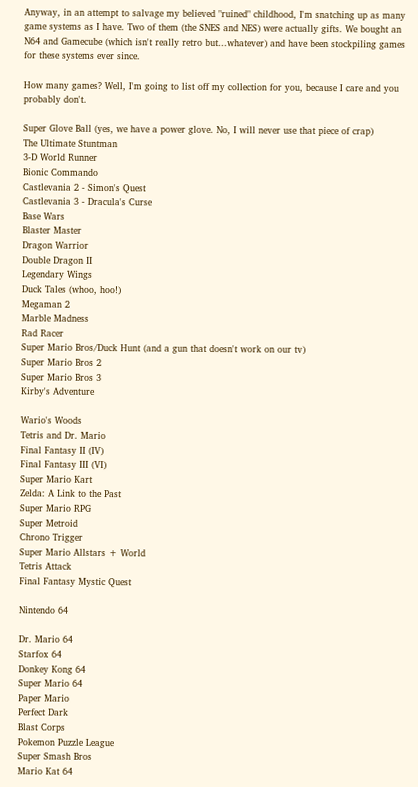Anyway, in an attempt to salvage my believed "ruined" childhood, I'm snatching up as many game systems as I have. Two of them (the SNES and NES) were actually gifts. We bought an N64 and Gamecube (which isn't really retro but...whatever) and have been stockpiling games for these systems ever since.

How many games? Well, I'm going to list off my collection for you, because I care and you probably don't.

Super Glove Ball (yes, we have a power glove. No, I will never use that piece of crap)
The Ultimate Stuntman
3-D World Runner
Bionic Commando
Castlevania 2 - Simon's Quest
Castlevania 3 - Dracula's Curse
Base Wars
Blaster Master
Dragon Warrior
Double Dragon II
Legendary Wings
Duck Tales (whoo, hoo!)
Megaman 2
Marble Madness
Rad Racer
Super Mario Bros/Duck Hunt (and a gun that doesn't work on our tv)
Super Mario Bros 2
Super Mario Bros 3
Kirby's Adventure

Wario's Woods
Tetris and Dr. Mario
Final Fantasy II (IV)
Final Fantasy III (VI)
Super Mario Kart
Zelda: A Link to the Past
Super Mario RPG
Super Metroid
Chrono Trigger
Super Mario Allstars + World
Tetris Attack
Final Fantasy Mystic Quest

Nintendo 64

Dr. Mario 64
Starfox 64
Donkey Kong 64
Super Mario 64
Paper Mario
Perfect Dark
Blast Corps
Pokemon Puzzle League
Super Smash Bros
Mario Kat 64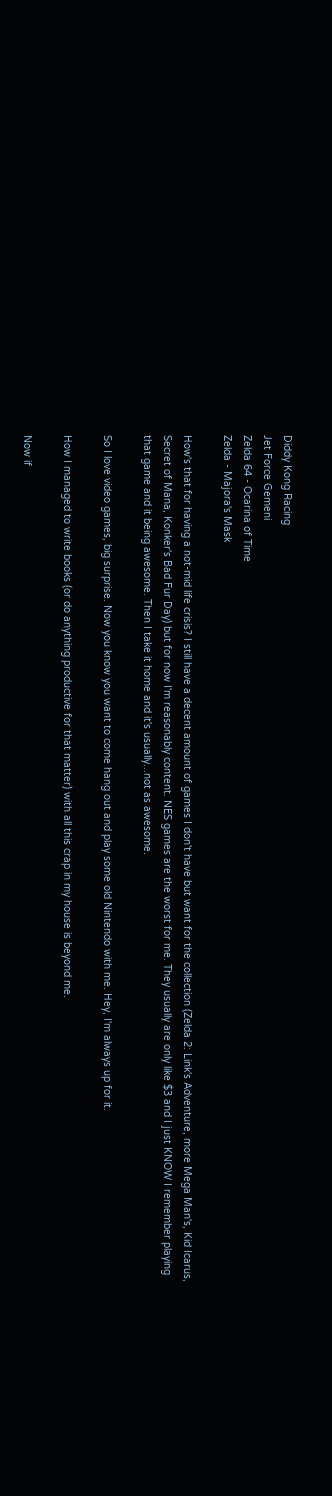Diddy Kong Racing
Jet Force Gemeni
Zelda 64 - Ocarina of Time
Zelda - Majora's Mask

How's that for having a not-mid life crisis? I still have a decent amount of games I don't have but want for the collection (Zelda 2: Link's Adventure, more Mega Man's, Kid Icarus, Secret of Mana, Konker's Bad Fur Day) but for now I'm reasonably content. NES games are the worst for me. They usually are only like $3 and I just KNOW I remember playing that game and it being awesome. Then I take it home and it's usually...not as awesome.

So I love video games, big surprise. Now you know you want to come hang out and play some old Nintendo with me. Hey, I'm always up for it.

How I managed to write books (or do anything productive for that matter) with all this crap in my house is beyond me.

Now if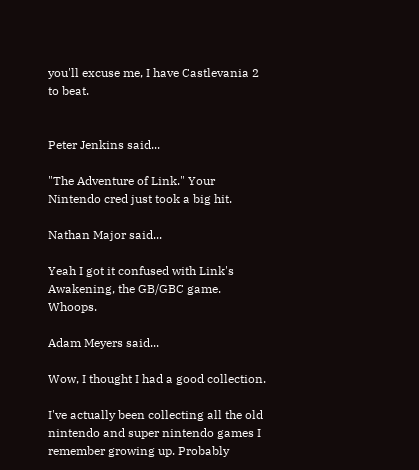you'll excuse me, I have Castlevania 2 to beat.


Peter Jenkins said...

"The Adventure of Link." Your Nintendo cred just took a big hit.

Nathan Major said...

Yeah I got it confused with Link's Awakening, the GB/GBC game. Whoops.

Adam Meyers said...

Wow, I thought I had a good collection.

I've actually been collecting all the old nintendo and super nintendo games I remember growing up. Probably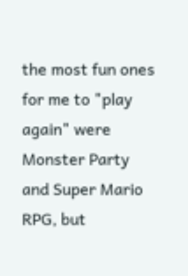the most fun ones for me to "play again" were Monster Party and Super Mario RPG, but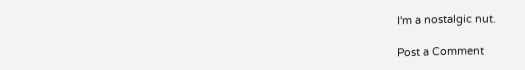I'm a nostalgic nut.

Post a Comment